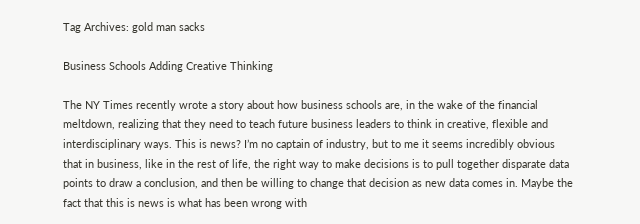Tag Archives: gold man sacks

Business Schools Adding Creative Thinking

The NY Times recently wrote a story about how business schools are, in the wake of the financial meltdown, realizing that they need to teach future business leaders to think in creative, flexible and interdisciplinary ways. This is news? I’m no captain of industry, but to me it seems incredibly obvious that in business, like in the rest of life, the right way to make decisions is to pull together disparate data points to draw a conclusion, and then be willing to change that decision as new data comes in. Maybe the fact that this is news is what has been wrong with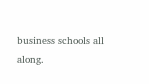business schools all along.